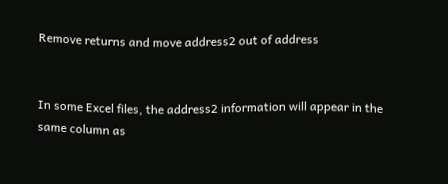Remove returns and move address2 out of address


In some Excel files, the address2 information will appear in the same column as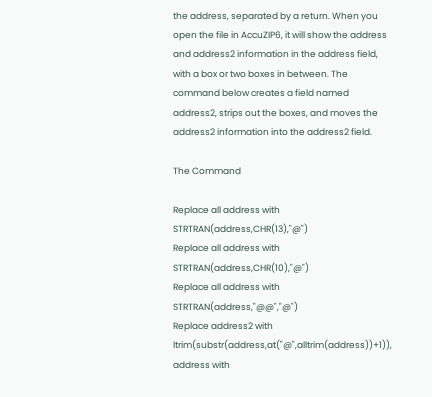the address, separated by a return. When you open the file in AccuZIP6, it will show the address and address2 information in the address field, with a box or two boxes in between. The command below creates a field named address2, strips out the boxes, and moves the address2 information into the address2 field.

The Command

Replace all address with STRTRAN(address,CHR(13),"@")
Replace all address with STRTRAN(address,CHR(10),"@")
Replace all address with STRTRAN(address,"@@","@")
Replace address2 with ltrim(substr(address,at("@",alltrim(address))+1)), address with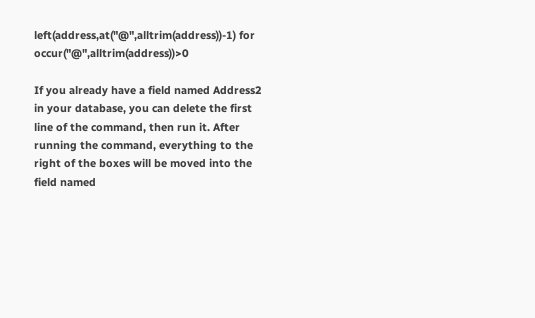left(address,at("@",alltrim(address))-1) for occur("@",alltrim(address))>0

If you already have a field named Address2 in your database, you can delete the first line of the command, then run it. After running the command, everything to the right of the boxes will be moved into the field named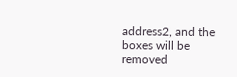address2, and the boxes will be removed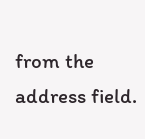from the address field.